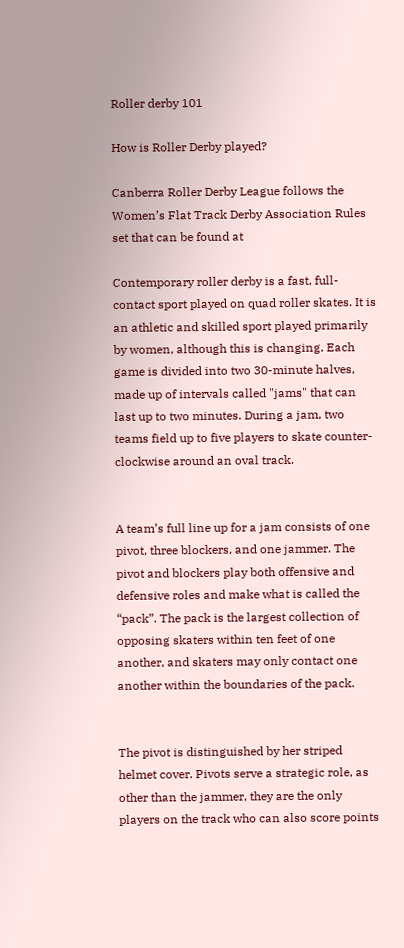Roller derby 101

How is Roller Derby played?

Canberra Roller Derby League follows the Women’s Flat Track Derby Association Rules set that can be found at

Contemporary roller derby is a fast, full-contact sport played on quad roller skates. It is an athletic and skilled sport played primarily by women, although this is changing. Each game is divided into two 30-minute halves, made up of intervals called "jams" that can last up to two minutes. During a jam, two teams field up to five players to skate counter-clockwise around an oval track.


A team’s full line up for a jam consists of one pivot, three blockers, and one jammer. The pivot and blockers play both offensive and defensive roles and make what is called the “pack”. The pack is the largest collection of opposing skaters within ten feet of one another, and skaters may only contact one another within the boundaries of the pack.


The pivot is distinguished by her striped helmet cover. Pivots serve a strategic role, as other than the jammer, they are the only players on the track who can also score points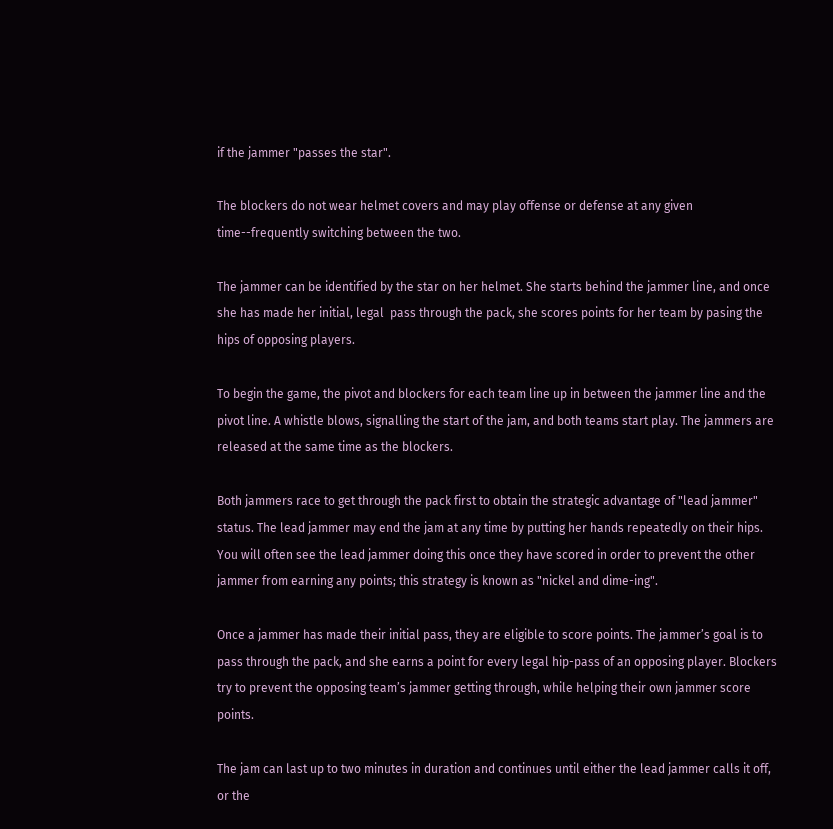if the jammer "passes the star".

The blockers do not wear helmet covers and may play offense or defense at any given time--frequently switching between the two.

The jammer can be identified by the star on her helmet. She starts behind the jammer line, and once she has made her initial, legal  pass through the pack, she scores points for her team by pasing the hips of opposing players.

To begin the game, the pivot and blockers for each team line up in between the jammer line and the pivot line. A whistle blows, signalling the start of the jam, and both teams start play. The jammers are released at the same time as the blockers.

Both jammers race to get through the pack first to obtain the strategic advantage of "lead jammer" status. The lead jammer may end the jam at any time by putting her hands repeatedly on their hips. You will often see the lead jammer doing this once they have scored in order to prevent the other jammer from earning any points; this strategy is known as "nickel and dime-ing".

Once a jammer has made their initial pass, they are eligible to score points. The jammer’s goal is to pass through the pack, and she earns a point for every legal hip-pass of an opposing player. Blockers try to prevent the opposing team’s jammer getting through, while helping their own jammer score points.

The jam can last up to two minutes in duration and continues until either the lead jammer calls it off, or the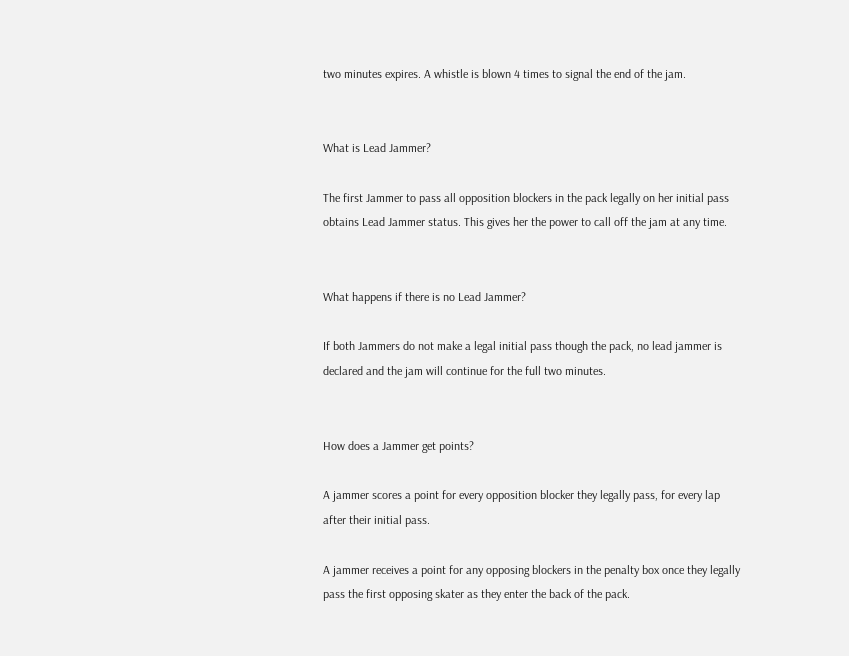two minutes expires. A whistle is blown 4 times to signal the end of the jam.


What is Lead Jammer?

The first Jammer to pass all opposition blockers in the pack legally on her initial pass obtains Lead Jammer status. This gives her the power to call off the jam at any time.


What happens if there is no Lead Jammer?

If both Jammers do not make a legal initial pass though the pack, no lead jammer is declared and the jam will continue for the full two minutes.


How does a Jammer get points?

A jammer scores a point for every opposition blocker they legally pass, for every lap after their initial pass.

A jammer receives a point for any opposing blockers in the penalty box once they legally pass the first opposing skater as they enter the back of the pack.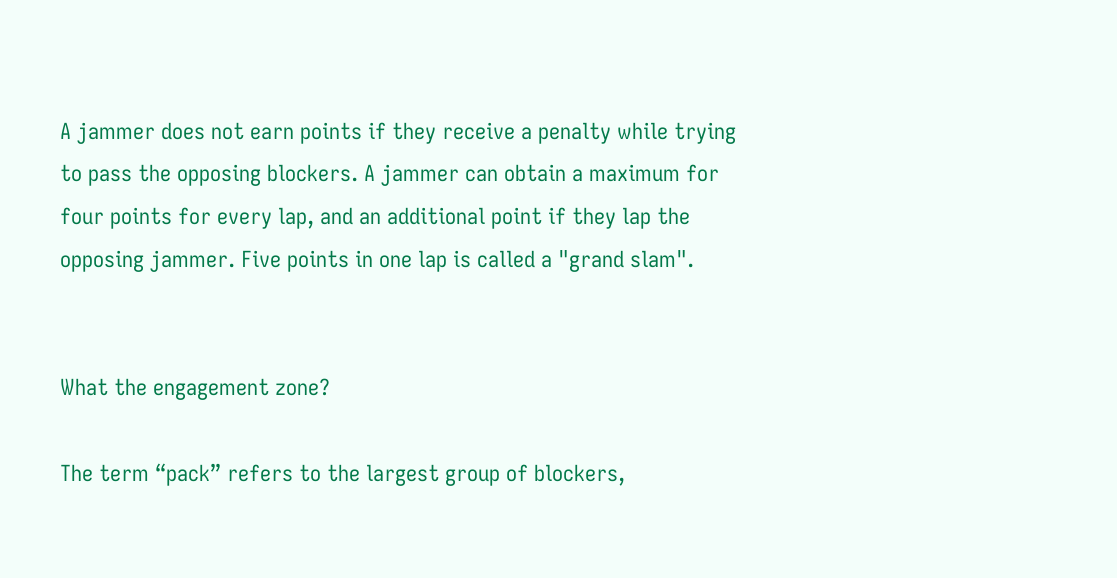A jammer does not earn points if they receive a penalty while trying to pass the opposing blockers. A jammer can obtain a maximum for four points for every lap, and an additional point if they lap the opposing jammer. Five points in one lap is called a "grand slam".


What the engagement zone?

The term “pack” refers to the largest group of blockers,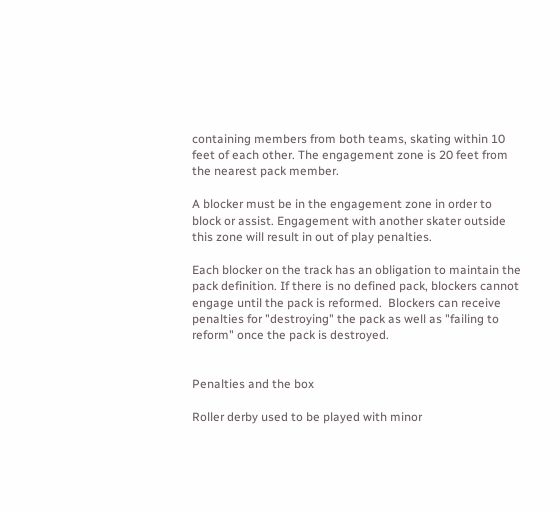containing members from both teams, skating within 10 feet of each other. The engagement zone is 20 feet from the nearest pack member.

A blocker must be in the engagement zone in order to block or assist. Engagement with another skater outside this zone will result in out of play penalties.

Each blocker on the track has an obligation to maintain the pack definition. If there is no defined pack, blockers cannot engage until the pack is reformed.  Blockers can receive penalties for "destroying" the pack as well as "failing to reform" once the pack is destroyed.


Penalties and the box

Roller derby used to be played with minor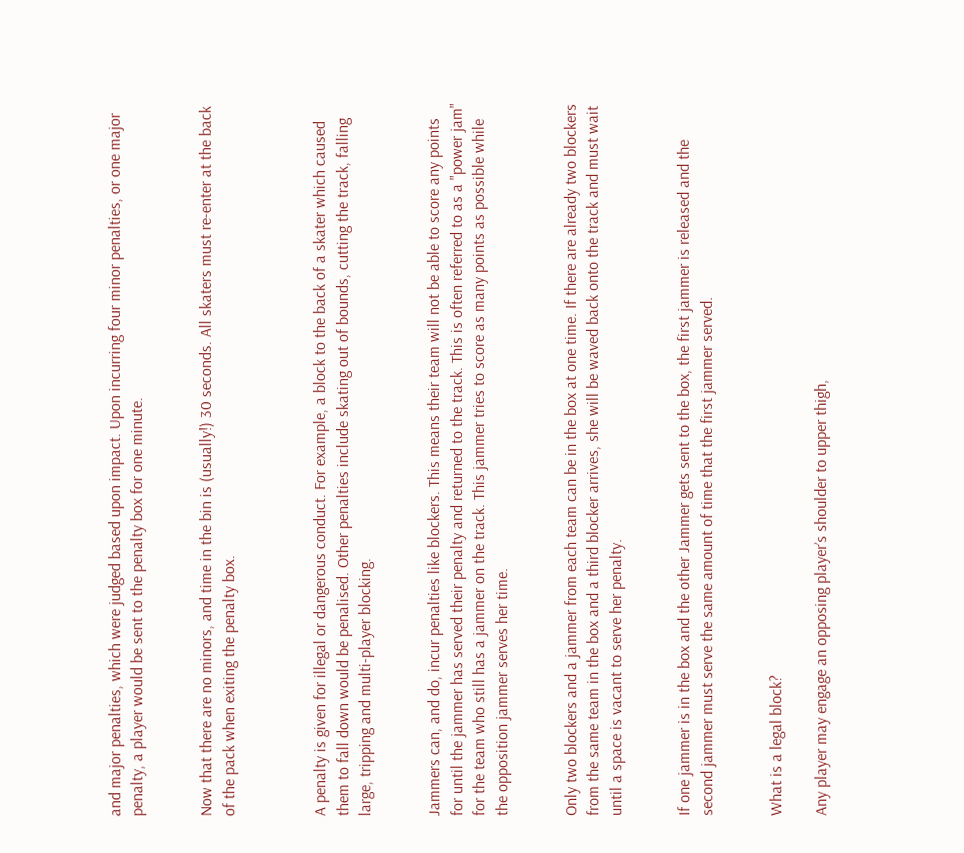and major penalties, which were judged based upon impact. Upon incurring four minor penalties, or one major penalty, a player would be sent to the penalty box for one minute.


Now that there are no minors, and time in the bin is (usually!) 30 seconds. All skaters must re-enter at the back of the pack when exiting the penalty box.



A penalty is given for illegal or dangerous conduct. For example, a block to the back of a skater which caused them to fall down would be penalised. Other penalties include skating out of bounds, cutting the track, falling large, tripping and multi-player blocking.


Jammers can, and do, incur penalties like blockers. This means their team will not be able to score any points for until the jammer has served their penalty and returned to the track. This is often referred to as a "power jam" for the team who still has a jammer on the track. This jammer tries to score as many points as possible while the opposition jammer serves her time.


Only two blockers and a jammer from each team can be in the box at one time. If there are already two blockers from the same team in the box and a third blocker arrives, she will be waved back onto the track and must wait until a space is vacant to serve her penalty.


If one jammer is in the box and the other Jammer gets sent to the box, the first jammer is released and the second jammer must serve the same amount of time that the first jammer served.


What is a legal block?

Any player may engage an opposing player’s shoulder to upper thigh,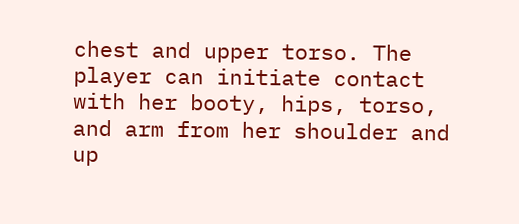chest and upper torso. The player can initiate contact with her booty, hips, torso, and arm from her shoulder and up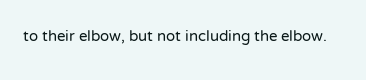to their elbow, but not including the elbow.